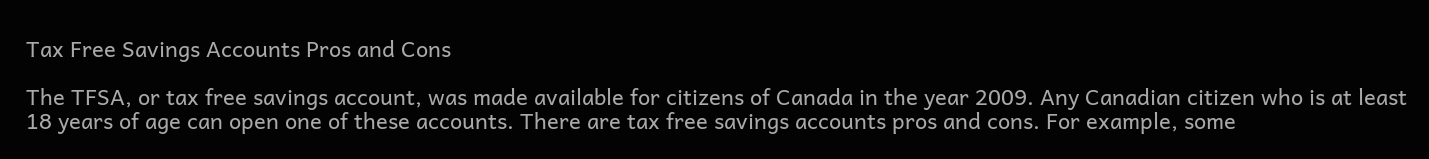Tax Free Savings Accounts Pros and Cons

The TFSA, or tax free savings account, was made available for citizens of Canada in the year 2009. Any Canadian citizen who is at least 18 years of age can open one of these accounts. There are tax free savings accounts pros and cons. For example, some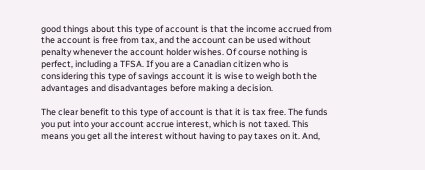good things about this type of account is that the income accrued from the account is free from tax, and the account can be used without penalty whenever the account holder wishes. Of course nothing is perfect, including a TFSA. If you are a Canadian citizen who is considering this type of savings account it is wise to weigh both the advantages and disadvantages before making a decision.

The clear benefit to this type of account is that it is tax free. The funds you put into your account accrue interest, which is not taxed. This means you get all the interest without having to pay taxes on it. And,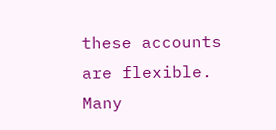these accounts are flexible. Many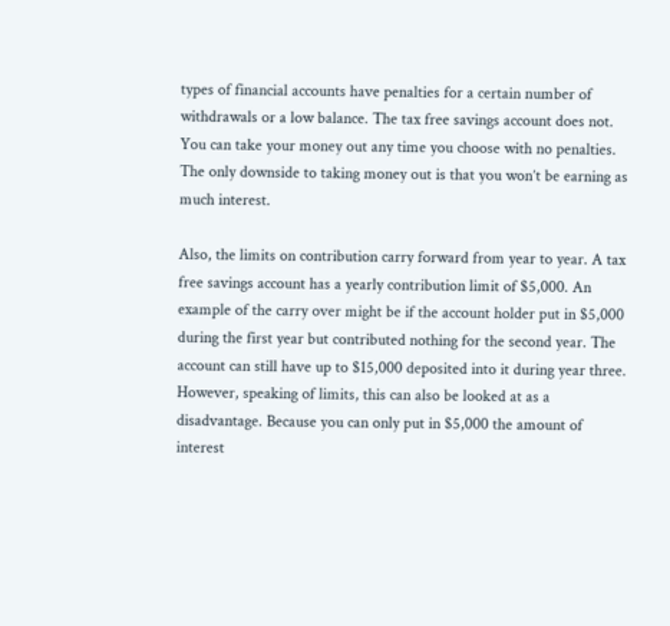types of financial accounts have penalties for a certain number of withdrawals or a low balance. The tax free savings account does not. You can take your money out any time you choose with no penalties. The only downside to taking money out is that you won’t be earning as much interest.

Also, the limits on contribution carry forward from year to year. A tax free savings account has a yearly contribution limit of $5,000. An example of the carry over might be if the account holder put in $5,000 during the first year but contributed nothing for the second year. The account can still have up to $15,000 deposited into it during year three. However, speaking of limits, this can also be looked at as a disadvantage. Because you can only put in $5,000 the amount of interest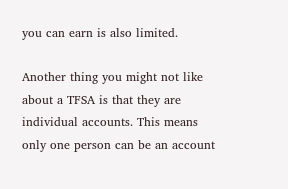you can earn is also limited.

Another thing you might not like about a TFSA is that they are individual accounts. This means only one person can be an account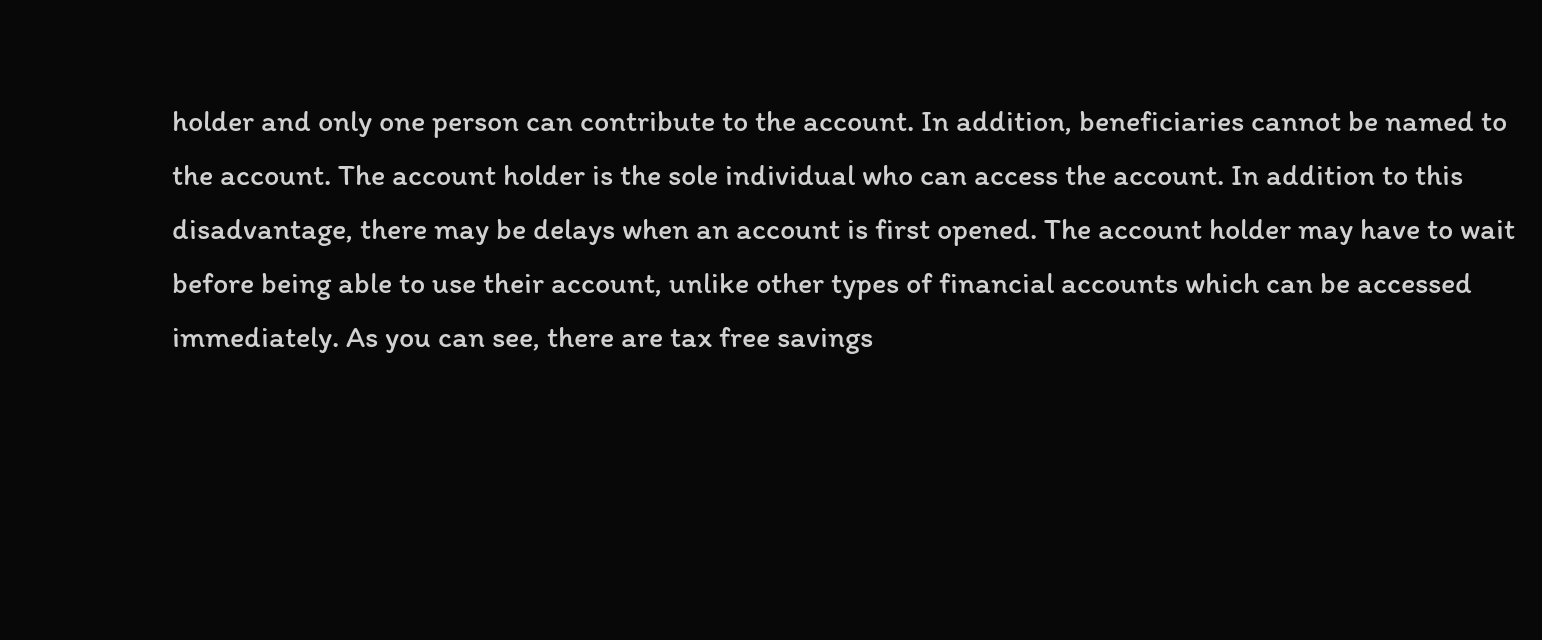holder and only one person can contribute to the account. In addition, beneficiaries cannot be named to the account. The account holder is the sole individual who can access the account. In addition to this disadvantage, there may be delays when an account is first opened. The account holder may have to wait before being able to use their account, unlike other types of financial accounts which can be accessed immediately. As you can see, there are tax free savings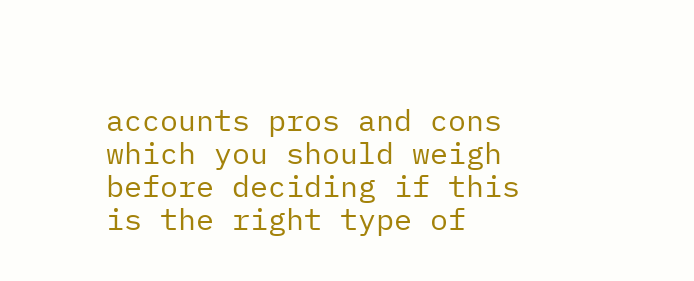accounts pros and cons which you should weigh before deciding if this is the right type of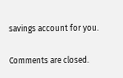savings account for you.

Comments are closed.